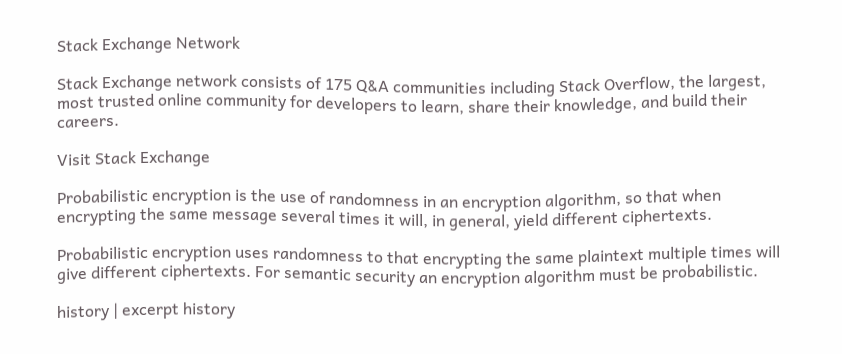Stack Exchange Network

Stack Exchange network consists of 175 Q&A communities including Stack Overflow, the largest, most trusted online community for developers to learn, share their knowledge, and build their careers.

Visit Stack Exchange

Probabilistic encryption is the use of randomness in an encryption algorithm, so that when encrypting the same message several times it will, in general, yield different ciphertexts.

Probabilistic encryption uses randomness to that encrypting the same plaintext multiple times will give different ciphertexts. For semantic security an encryption algorithm must be probabilistic.

history | excerpt history